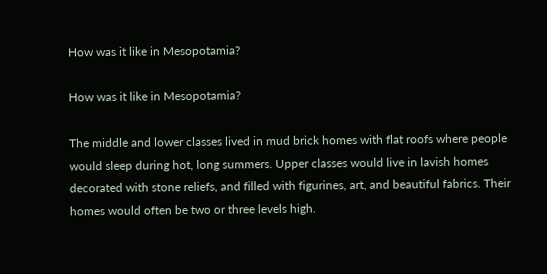How was it like in Mesopotamia?

How was it like in Mesopotamia?

The middle and lower classes lived in mud brick homes with flat roofs where people would sleep during hot, long summers. Upper classes would live in lavish homes decorated with stone reliefs, and filled with figurines, art, and beautiful fabrics. Their homes would often be two or three levels high.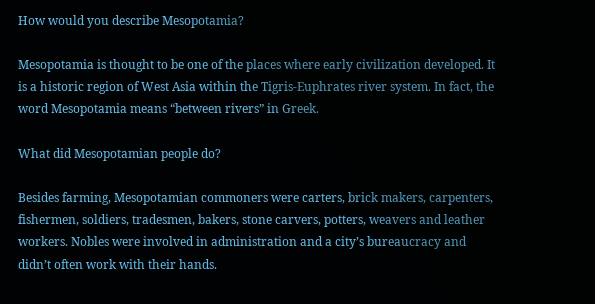How would you describe Mesopotamia?

Mesopotamia is thought to be one of the places where early civilization developed. It is a historic region of West Asia within the Tigris-Euphrates river system. In fact, the word Mesopotamia means “between rivers” in Greek.

What did Mesopotamian people do?

Besides farming, Mesopotamian commoners were carters, brick makers, carpenters, fishermen, soldiers, tradesmen, bakers, stone carvers, potters, weavers and leather workers. Nobles were involved in administration and a city’s bureaucracy and didn’t often work with their hands.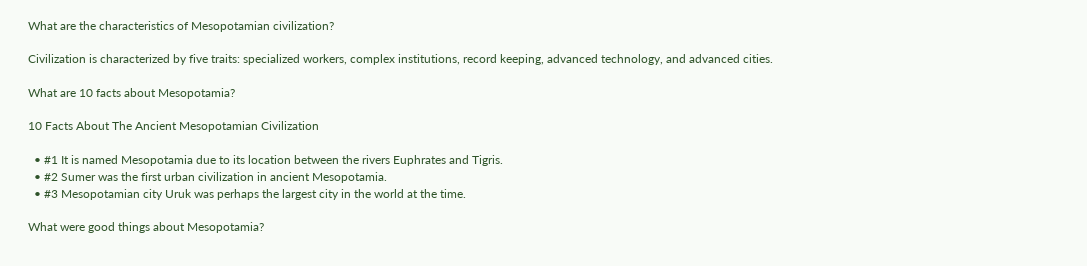What are the characteristics of Mesopotamian civilization?

Civilization is characterized by five traits: specialized workers, complex institutions, record keeping, advanced technology, and advanced cities.

What are 10 facts about Mesopotamia?

10 Facts About The Ancient Mesopotamian Civilization

  • #1 It is named Mesopotamia due to its location between the rivers Euphrates and Tigris.
  • #2 Sumer was the first urban civilization in ancient Mesopotamia.
  • #3 Mesopotamian city Uruk was perhaps the largest city in the world at the time.

What were good things about Mesopotamia?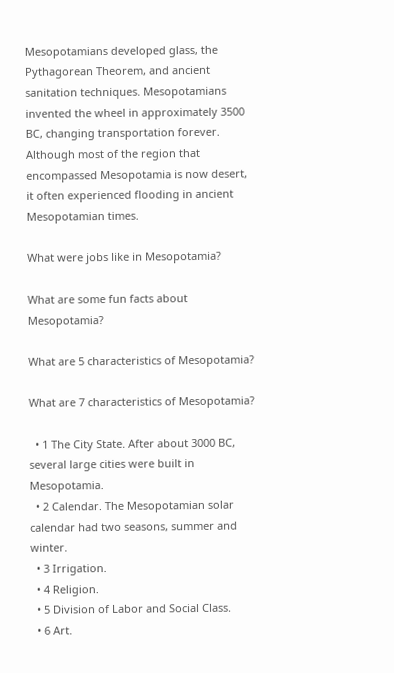Mesopotamians developed glass, the Pythagorean Theorem, and ancient sanitation techniques. Mesopotamians invented the wheel in approximately 3500 BC, changing transportation forever. Although most of the region that encompassed Mesopotamia is now desert, it often experienced flooding in ancient Mesopotamian times.

What were jobs like in Mesopotamia?

What are some fun facts about Mesopotamia?

What are 5 characteristics of Mesopotamia?

What are 7 characteristics of Mesopotamia?

  • 1 The City State. After about 3000 BC, several large cities were built in Mesopotamia.
  • 2 Calendar. The Mesopotamian solar calendar had two seasons, summer and winter.
  • 3 Irrigation.
  • 4 Religion.
  • 5 Division of Labor and Social Class.
  • 6 Art.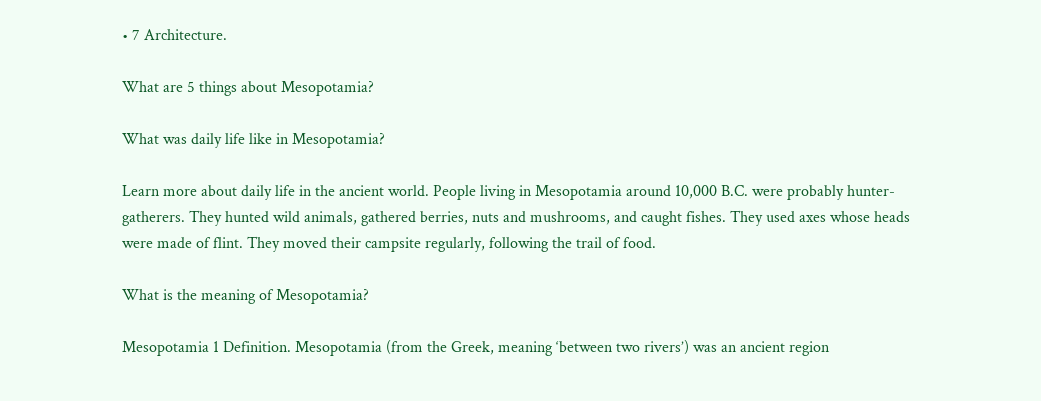• 7 Architecture.

What are 5 things about Mesopotamia?

What was daily life like in Mesopotamia?

Learn more about daily life in the ancient world. People living in Mesopotamia around 10,000 B.C. were probably hunter-gatherers. They hunted wild animals, gathered berries, nuts and mushrooms, and caught fishes. They used axes whose heads were made of flint. They moved their campsite regularly, following the trail of food.

What is the meaning of Mesopotamia?

Mesopotamia 1 Definition. Mesopotamia (from the Greek, meaning ‘between two rivers’) was an ancient region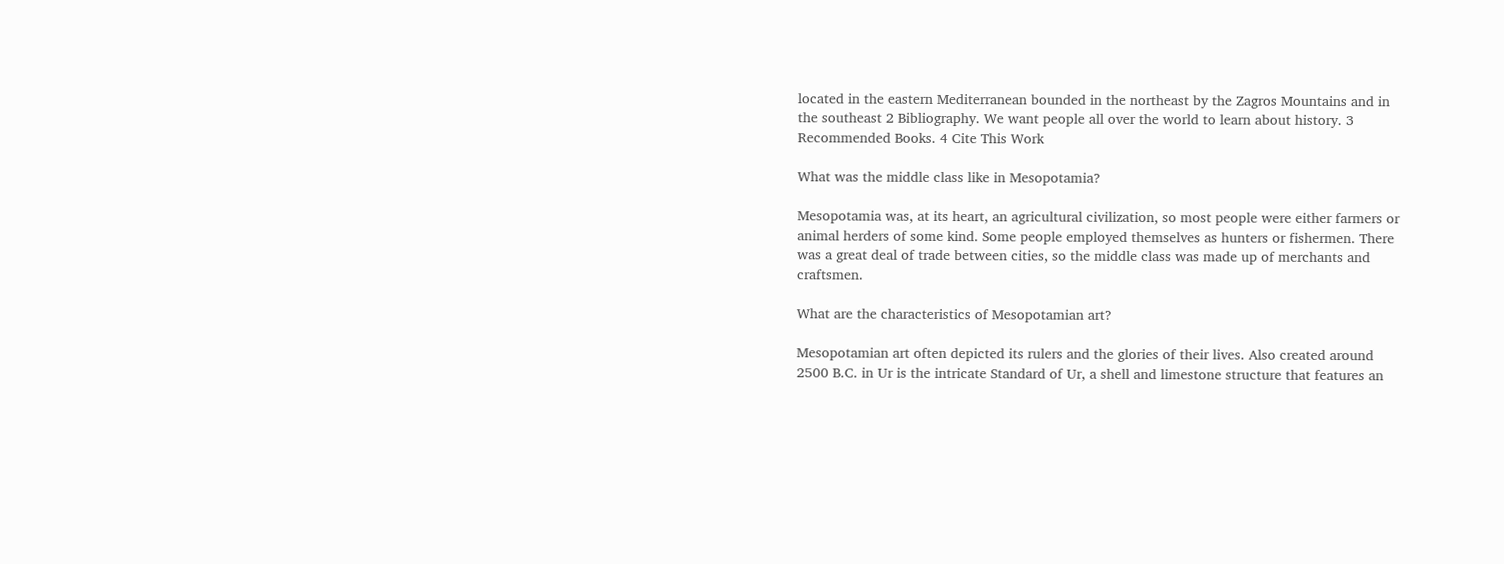located in the eastern Mediterranean bounded in the northeast by the Zagros Mountains and in the southeast 2 Bibliography. We want people all over the world to learn about history. 3 Recommended Books. 4 Cite This Work

What was the middle class like in Mesopotamia?

Mesopotamia was, at its heart, an agricultural civilization, so most people were either farmers or animal herders of some kind. Some people employed themselves as hunters or fishermen. There was a great deal of trade between cities, so the middle class was made up of merchants and craftsmen.

What are the characteristics of Mesopotamian art?

Mesopotamian art often depicted its rulers and the glories of their lives. Also created around 2500 B.C. in Ur is the intricate Standard of Ur, a shell and limestone structure that features an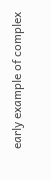early example of complex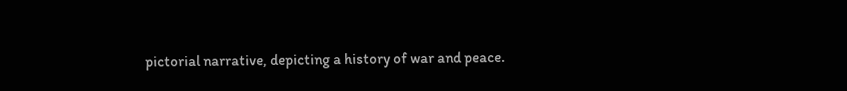pictorial narrative, depicting a history of war and peace.